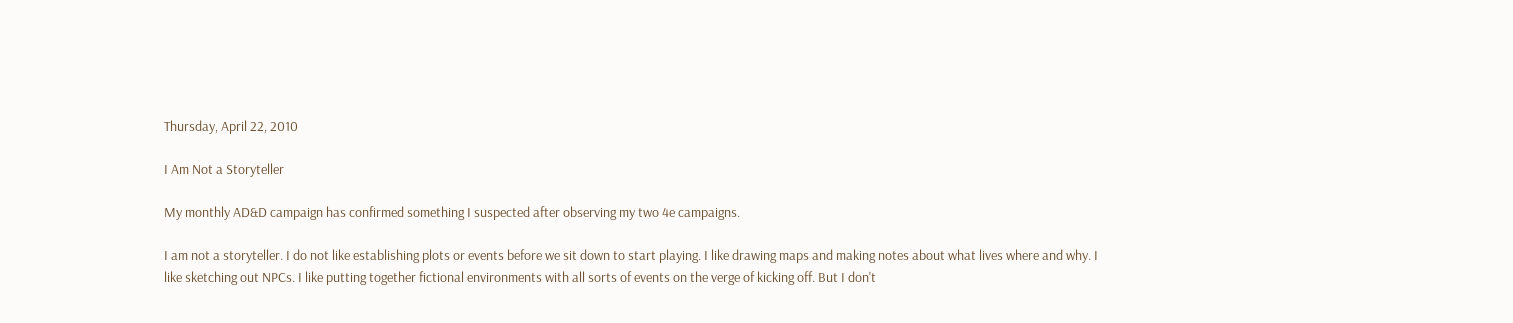Thursday, April 22, 2010

I Am Not a Storyteller

My monthly AD&D campaign has confirmed something I suspected after observing my two 4e campaigns.

I am not a storyteller. I do not like establishing plots or events before we sit down to start playing. I like drawing maps and making notes about what lives where and why. I like sketching out NPCs. I like putting together fictional environments with all sorts of events on the verge of kicking off. But I don't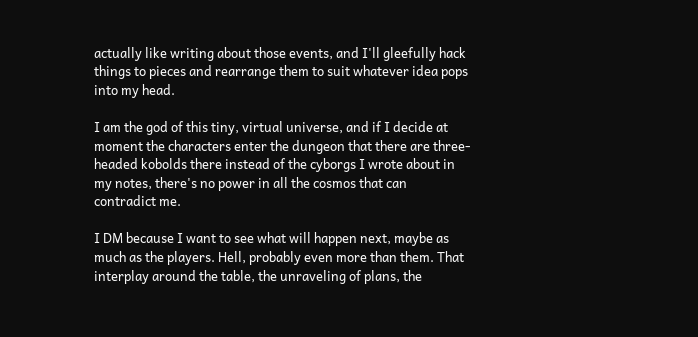actually like writing about those events, and I'll gleefully hack things to pieces and rearrange them to suit whatever idea pops into my head.

I am the god of this tiny, virtual universe, and if I decide at moment the characters enter the dungeon that there are three-headed kobolds there instead of the cyborgs I wrote about in my notes, there's no power in all the cosmos that can contradict me.

I DM because I want to see what will happen next, maybe as much as the players. Hell, probably even more than them. That interplay around the table, the unraveling of plans, the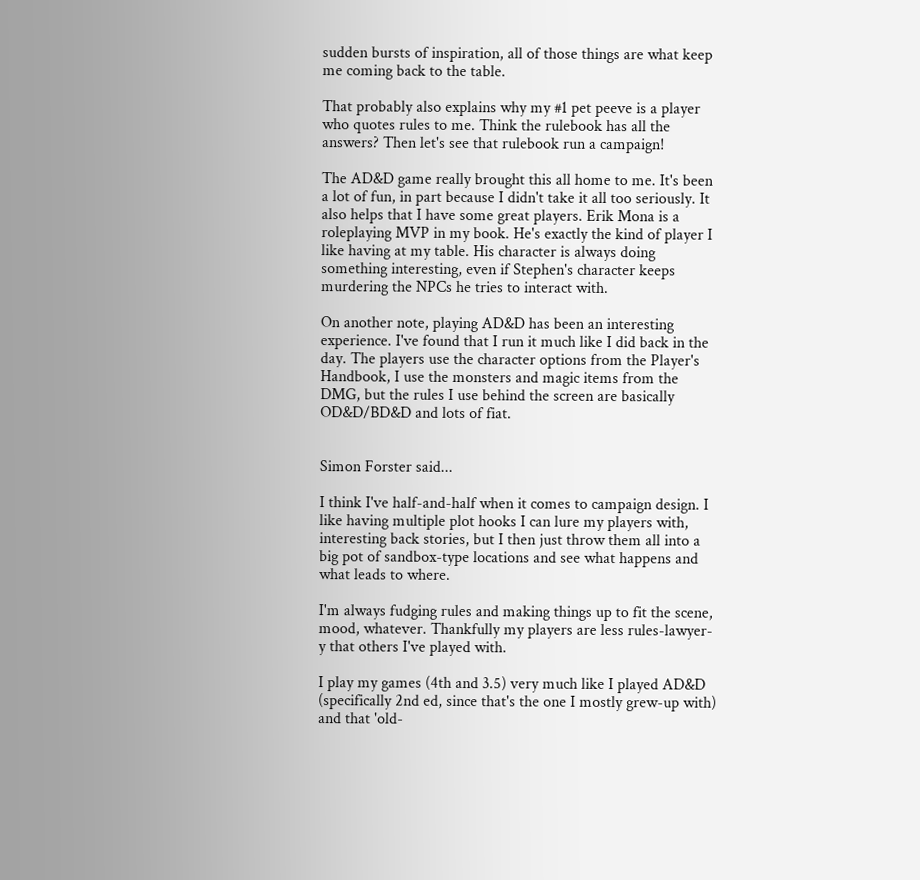sudden bursts of inspiration, all of those things are what keep me coming back to the table.

That probably also explains why my #1 pet peeve is a player who quotes rules to me. Think the rulebook has all the answers? Then let's see that rulebook run a campaign!

The AD&D game really brought this all home to me. It's been a lot of fun, in part because I didn't take it all too seriously. It also helps that I have some great players. Erik Mona is a roleplaying MVP in my book. He's exactly the kind of player I like having at my table. His character is always doing something interesting, even if Stephen's character keeps murdering the NPCs he tries to interact with.

On another note, playing AD&D has been an interesting experience. I've found that I run it much like I did back in the day. The players use the character options from the Player's Handbook, I use the monsters and magic items from the DMG, but the rules I use behind the screen are basically OD&D/BD&D and lots of fiat.


Simon Forster said...

I think I've half-and-half when it comes to campaign design. I like having multiple plot hooks I can lure my players with, interesting back stories, but I then just throw them all into a big pot of sandbox-type locations and see what happens and what leads to where.

I'm always fudging rules and making things up to fit the scene, mood, whatever. Thankfully my players are less rules-lawyer-y that others I've played with.

I play my games (4th and 3.5) very much like I played AD&D (specifically 2nd ed, since that's the one I mostly grew-up with) and that 'old-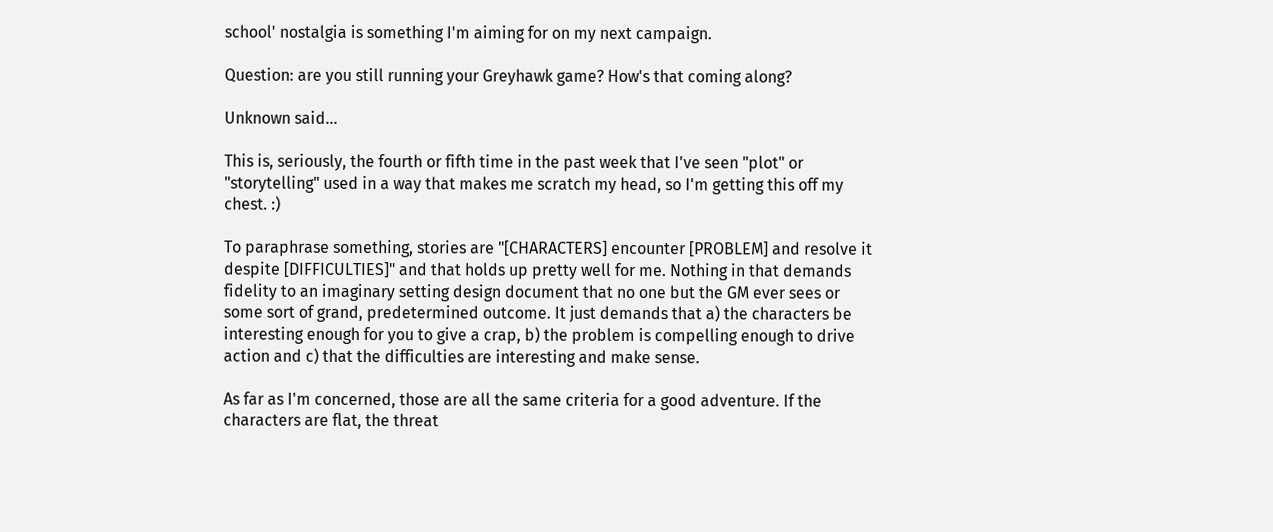school' nostalgia is something I'm aiming for on my next campaign.

Question: are you still running your Greyhawk game? How's that coming along?

Unknown said...

This is, seriously, the fourth or fifth time in the past week that I've seen "plot" or "storytelling" used in a way that makes me scratch my head, so I'm getting this off my chest. :)

To paraphrase something, stories are "[CHARACTERS] encounter [PROBLEM] and resolve it despite [DIFFICULTIES]" and that holds up pretty well for me. Nothing in that demands fidelity to an imaginary setting design document that no one but the GM ever sees or some sort of grand, predetermined outcome. It just demands that a) the characters be interesting enough for you to give a crap, b) the problem is compelling enough to drive action and c) that the difficulties are interesting and make sense.

As far as I'm concerned, those are all the same criteria for a good adventure. If the characters are flat, the threat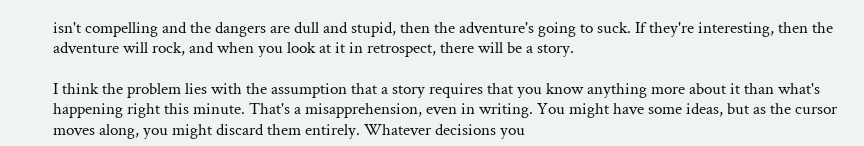isn't compelling and the dangers are dull and stupid, then the adventure's going to suck. If they're interesting, then the adventure will rock, and when you look at it in retrospect, there will be a story.

I think the problem lies with the assumption that a story requires that you know anything more about it than what's happening right this minute. That's a misapprehension, even in writing. You might have some ideas, but as the cursor moves along, you might discard them entirely. Whatever decisions you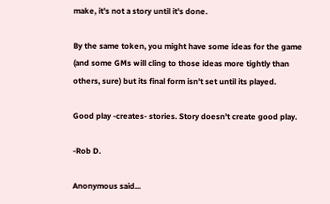make, it's not a story until it's done.

By the same token, you might have some ideas for the game (and some GMs will cling to those ideas more tightly than others, sure) but its final form isn't set until its played.

Good play -creates- stories. Story doesn't create good play.

-Rob D.

Anonymous said...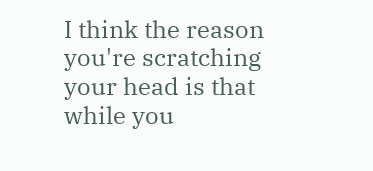I think the reason you're scratching your head is that while you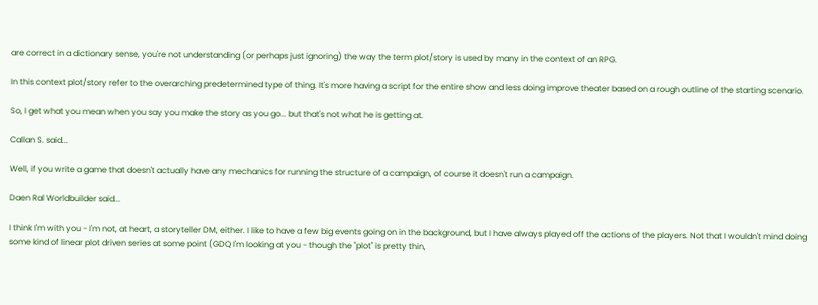are correct in a dictionary sense, you're not understanding (or perhaps just ignoring) the way the term plot/story is used by many in the context of an RPG.

In this context plot/story refer to the overarching predetermined type of thing. It's more having a script for the entire show and less doing improve theater based on a rough outline of the starting scenario.

So, I get what you mean when you say you make the story as you go... but that's not what he is getting at.

Callan S. said...

Well, if you write a game that doesn't actually have any mechanics for running the structure of a campaign, of course it doesn't run a campaign.

Daen Ral Worldbuilder said...

I think I'm with you - I'm not, at heart, a storyteller DM, either. I like to have a few big events going on in the background, but I have always played off the actions of the players. Not that I wouldn't mind doing some kind of linear plot driven series at some point (GDQ I'm looking at you - though the "plot" is pretty thin,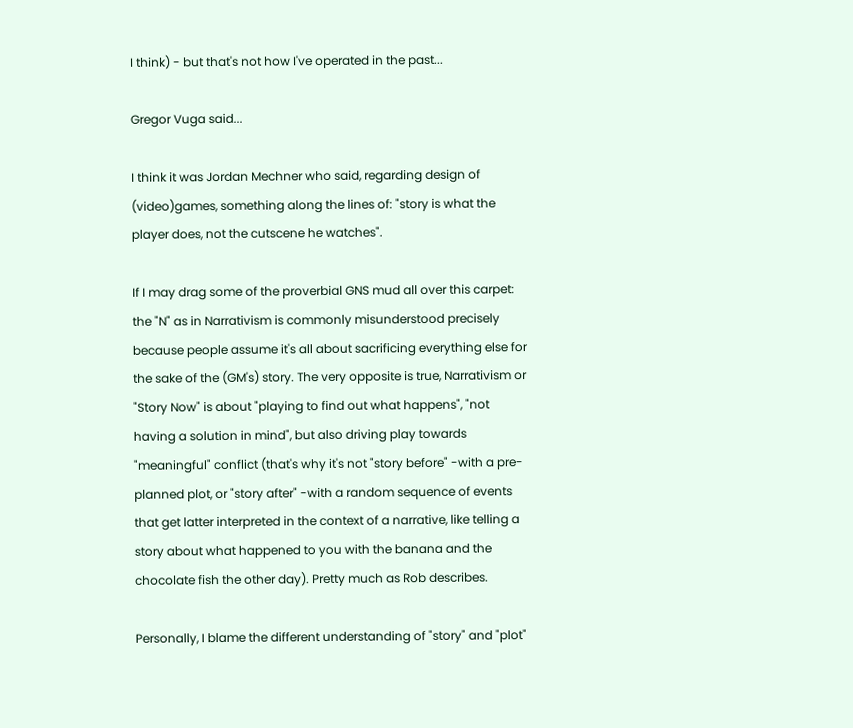I think) - but that's not how I've operated in the past...

Gregor Vuga said...

I think it was Jordan Mechner who said, regarding design of (video)games, something along the lines of: "story is what the player does, not the cutscene he watches".

If I may drag some of the proverbial GNS mud all over this carpet: the "N" as in Narrativism is commonly misunderstood precisely because people assume it's all about sacrificing everything else for the sake of the (GM's) story. The very opposite is true, Narrativism or "Story Now" is about "playing to find out what happens", "not having a solution in mind", but also driving play towards "meaningful" conflict (that's why it's not "story before" -with a pre-planned plot, or "story after" -with a random sequence of events that get latter interpreted in the context of a narrative, like telling a story about what happened to you with the banana and the chocolate fish the other day). Pretty much as Rob describes.

Personally, I blame the different understanding of "story" and "plot"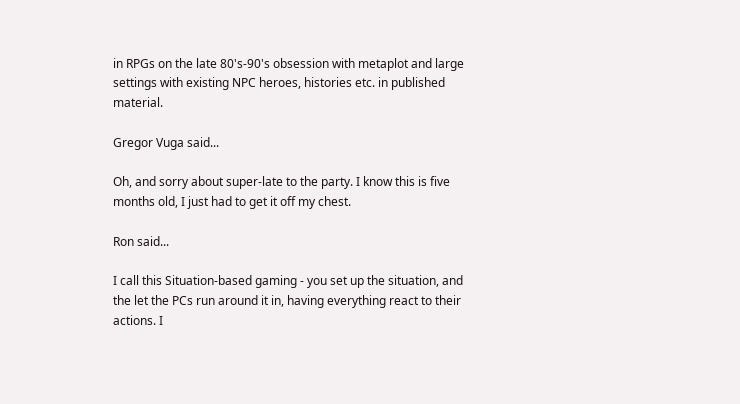in RPGs on the late 80's-90's obsession with metaplot and large settings with existing NPC heroes, histories etc. in published material.

Gregor Vuga said...

Oh, and sorry about super-late to the party. I know this is five months old, I just had to get it off my chest.

Ron said...

I call this Situation-based gaming - you set up the situation, and the let the PCs run around it in, having everything react to their actions. I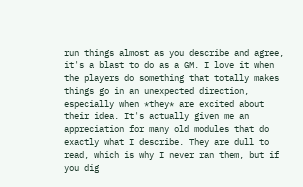run things almost as you describe and agree, it's a blast to do as a GM. I love it when the players do something that totally makes things go in an unexpected direction, especially when *they* are excited about their idea. It's actually given me an appreciation for many old modules that do exactly what I describe. They are dull to read, which is why I never ran them, but if you dig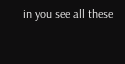in you see all these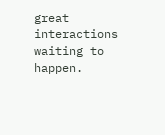great interactions waiting to happen.